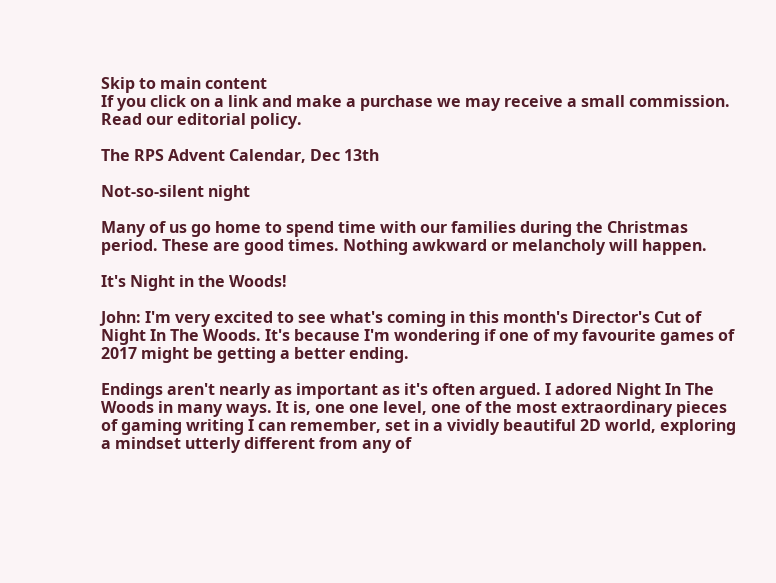Skip to main content
If you click on a link and make a purchase we may receive a small commission. Read our editorial policy.

The RPS Advent Calendar, Dec 13th

Not-so-silent night

Many of us go home to spend time with our families during the Christmas period. These are good times. Nothing awkward or melancholy will happen.

It's Night in the Woods!

John: I'm very excited to see what's coming in this month's Director's Cut of Night In The Woods. It's because I'm wondering if one of my favourite games of 2017 might be getting a better ending.

Endings aren't nearly as important as it's often argued. I adored Night In The Woods in many ways. It is, one one level, one of the most extraordinary pieces of gaming writing I can remember, set in a vividly beautiful 2D world, exploring a mindset utterly different from any of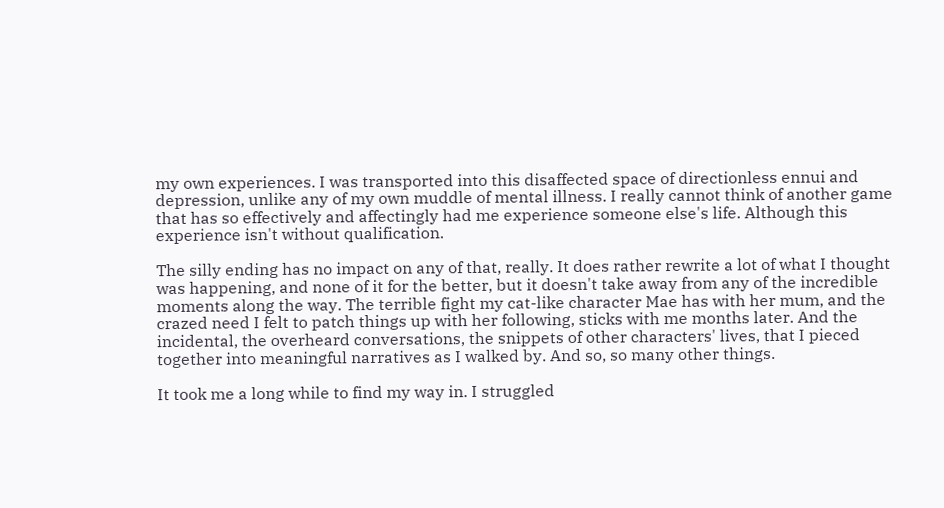my own experiences. I was transported into this disaffected space of directionless ennui and depression, unlike any of my own muddle of mental illness. I really cannot think of another game that has so effectively and affectingly had me experience someone else's life. Although this experience isn't without qualification.

The silly ending has no impact on any of that, really. It does rather rewrite a lot of what I thought was happening, and none of it for the better, but it doesn't take away from any of the incredible moments along the way. The terrible fight my cat-like character Mae has with her mum, and the crazed need I felt to patch things up with her following, sticks with me months later. And the incidental, the overheard conversations, the snippets of other characters' lives, that I pieced together into meaningful narratives as I walked by. And so, so many other things.

It took me a long while to find my way in. I struggled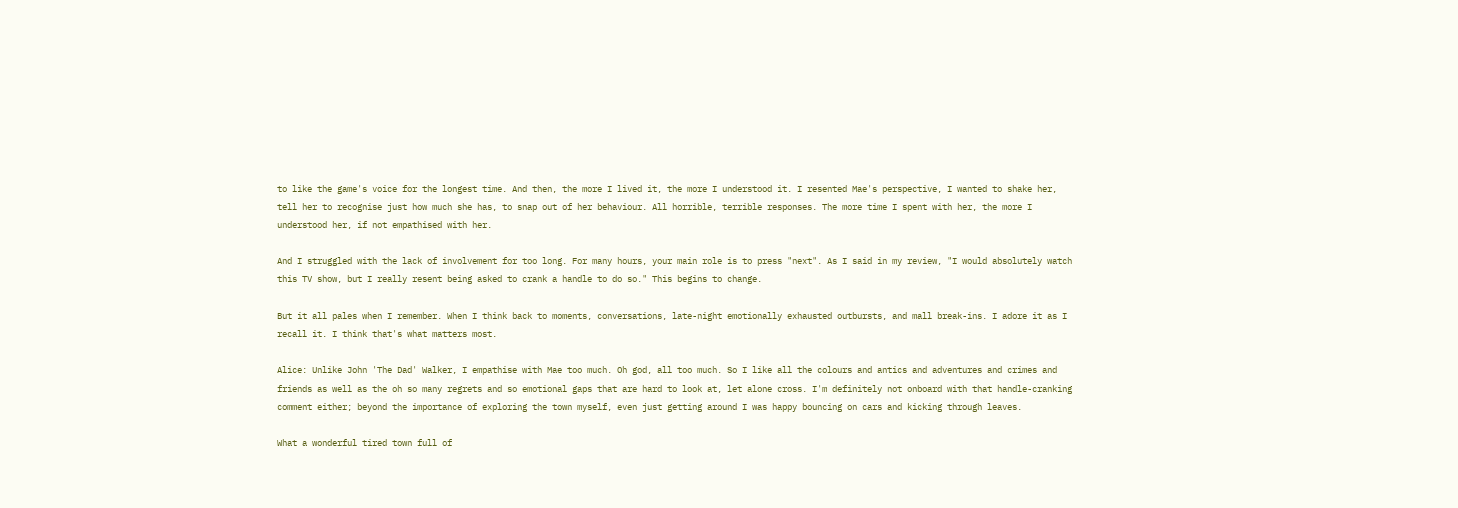to like the game's voice for the longest time. And then, the more I lived it, the more I understood it. I resented Mae's perspective, I wanted to shake her, tell her to recognise just how much she has, to snap out of her behaviour. All horrible, terrible responses. The more time I spent with her, the more I understood her, if not empathised with her.

And I struggled with the lack of involvement for too long. For many hours, your main role is to press "next". As I said in my review, "I would absolutely watch this TV show, but I really resent being asked to crank a handle to do so." This begins to change.

But it all pales when I remember. When I think back to moments, conversations, late-night emotionally exhausted outbursts, and mall break-ins. I adore it as I recall it. I think that's what matters most.

Alice: Unlike John 'The Dad' Walker, I empathise with Mae too much. Oh god, all too much. So I like all the colours and antics and adventures and crimes and friends as well as the oh so many regrets and so emotional gaps that are hard to look at, let alone cross. I'm definitely not onboard with that handle-cranking comment either; beyond the importance of exploring the town myself, even just getting around I was happy bouncing on cars and kicking through leaves.

What a wonderful tired town full of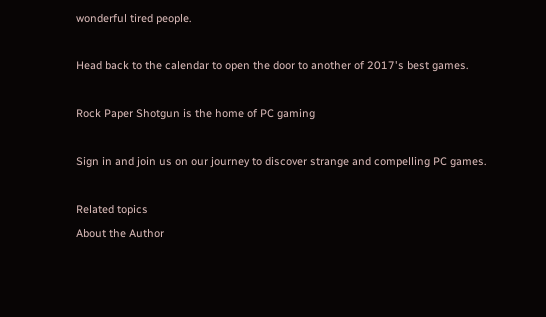wonderful tired people.

Head back to the calendar to open the door to another of 2017's best games.

Rock Paper Shotgun is the home of PC gaming

Sign in and join us on our journey to discover strange and compelling PC games.

Related topics
About the Author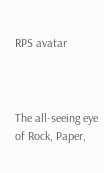RPS avatar



The all-seeing eye of Rock, Paper,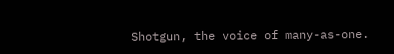Shotgun, the voice of many-as-one.